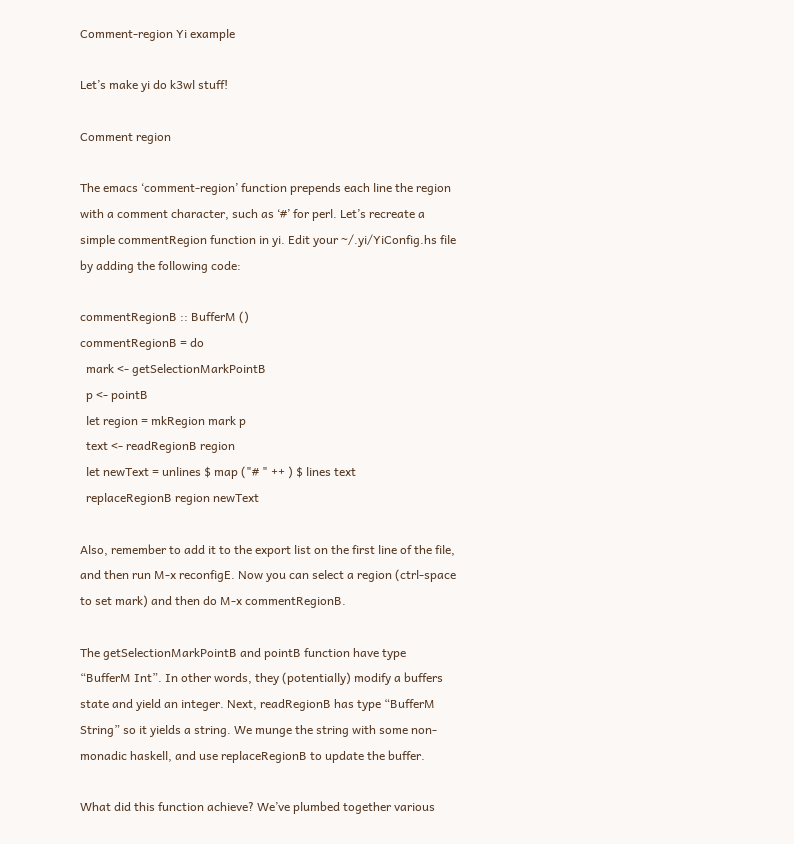Comment-region Yi example

Let’s make yi do k3wl stuff!

Comment region

The emacs ‘comment-region’ function prepends each line the region with a comment character, such as ‘#’ for perl. Let’s recreate a simple commentRegion function in yi. Edit your ~/.yi/YiConfig.hs file by adding the following code:

commentRegionB :: BufferM ()
commentRegionB = do
  mark <- getSelectionMarkPointB
  p <- pointB
  let region = mkRegion mark p
  text <- readRegionB region
  let newText = unlines $ map ("# " ++ ) $ lines text
  replaceRegionB region newText

Also, remember to add it to the export list on the first line of the file, and then run M-x reconfigE. Now you can select a region (ctrl-space to set mark) and then do M-x commentRegionB.

The getSelectionMarkPointB and pointB function have type “BufferM Int”. In other words, they (potentially) modify a buffers state and yield an integer. Next, readRegionB has type “BufferM String” so it yields a string. We munge the string with some non-monadic haskell, and use replaceRegionB to update the buffer.

What did this function achieve? We’ve plumbed together various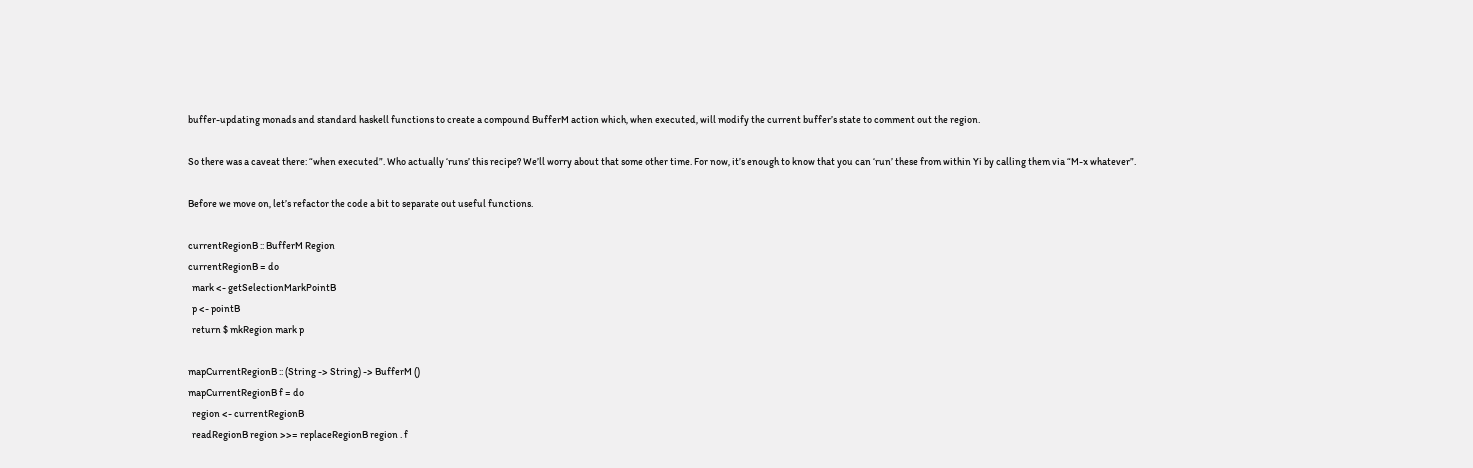buffer-updating monads and standard haskell functions to create a compound BufferM action which, when executed, will modify the current buffer’s state to comment out the region.

So there was a caveat there: “when executed”. Who actually ‘runs’ this recipe? We’ll worry about that some other time. For now, it’s enough to know that you can ‘run’ these from within Yi by calling them via “M-x whatever”.

Before we move on, let’s refactor the code a bit to separate out useful functions.

currentRegionB :: BufferM Region
currentRegionB = do
  mark <- getSelectionMarkPointB
  p <- pointB
  return $ mkRegion mark p

mapCurrentRegionB :: (String -> String) -> BufferM ()
mapCurrentRegionB f = do
  region <- currentRegionB
  readRegionB region >>= replaceRegionB region . f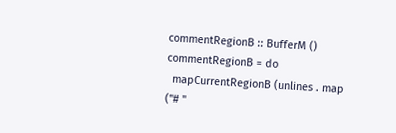commentRegionB :: BufferM ()
commentRegionB = do
  mapCurrentRegionB (unlines . map ("# "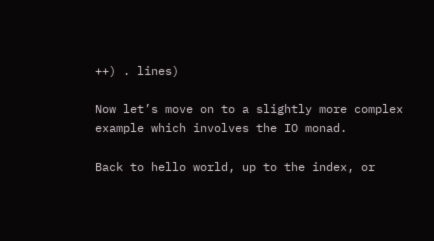++) . lines)

Now let’s move on to a slightly more complex example which involves the IO monad.

Back to hello world, up to the index, or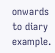onwards to diary example.